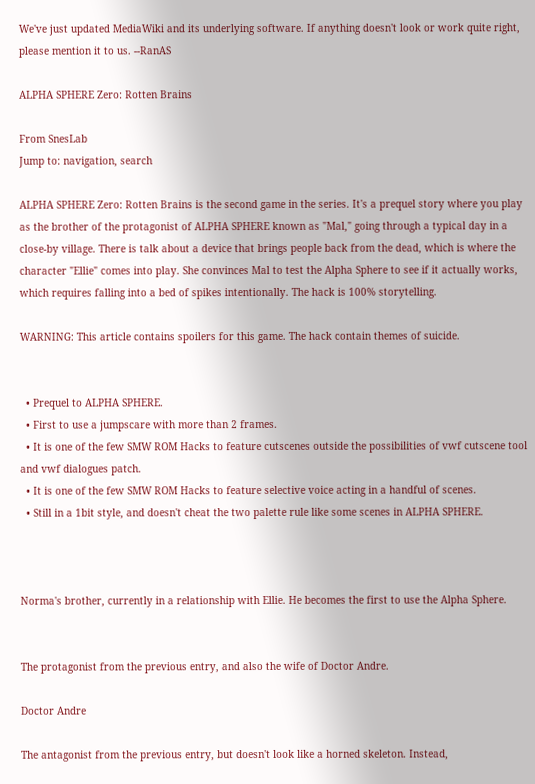We've just updated MediaWiki and its underlying software. If anything doesn't look or work quite right, please mention it to us. --RanAS

ALPHA SPHERE Zero: Rotten Brains

From SnesLab
Jump to: navigation, search

ALPHA SPHERE Zero: Rotten Brains is the second game in the series. It's a prequel story where you play as the brother of the protagonist of ALPHA SPHERE known as "Mal," going through a typical day in a close-by village. There is talk about a device that brings people back from the dead, which is where the character "Ellie" comes into play. She convinces Mal to test the Alpha Sphere to see if it actually works, which requires falling into a bed of spikes intentionally. The hack is 100% storytelling.

WARNING: This article contains spoilers for this game. The hack contain themes of suicide.


  • Prequel to ALPHA SPHERE.
  • First to use a jumpscare with more than 2 frames.
  • It is one of the few SMW ROM Hacks to feature cutscenes outside the possibilities of vwf cutscene tool and vwf dialogues patch.
  • It is one of the few SMW ROM Hacks to feature selective voice acting in a handful of scenes.
  • Still in a 1bit style, and doesn't cheat the two palette rule like some scenes in ALPHA SPHERE.



Norma's brother, currently in a relationship with Ellie. He becomes the first to use the Alpha Sphere.


The protagonist from the previous entry, and also the wife of Doctor Andre.

Doctor Andre

The antagonist from the previous entry, but doesn't look like a horned skeleton. Instead,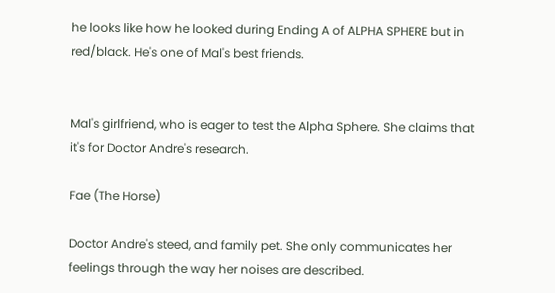he looks like how he looked during Ending A of ALPHA SPHERE but in red/black. He's one of Mal's best friends.


Mal's girlfriend, who is eager to test the Alpha Sphere. She claims that it's for Doctor Andre's research.

Fae (The Horse)

Doctor Andre's steed, and family pet. She only communicates her feelings through the way her noises are described.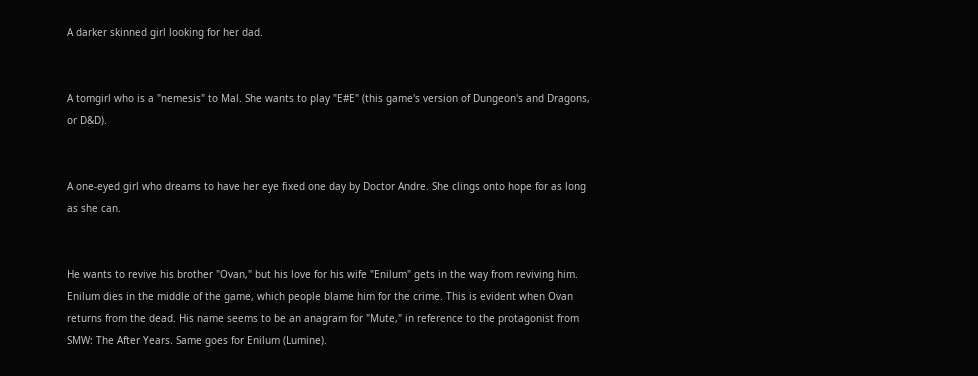A darker skinned girl looking for her dad.


A tomgirl who is a "nemesis" to Mal. She wants to play "E#E" (this game's version of Dungeon's and Dragons, or D&D).


A one-eyed girl who dreams to have her eye fixed one day by Doctor Andre. She clings onto hope for as long as she can.


He wants to revive his brother "Ovan," but his love for his wife "Enilum" gets in the way from reviving him. Enilum dies in the middle of the game, which people blame him for the crime. This is evident when Ovan returns from the dead. His name seems to be an anagram for "Mute," in reference to the protagonist from SMW: The After Years. Same goes for Enilum (Lumine).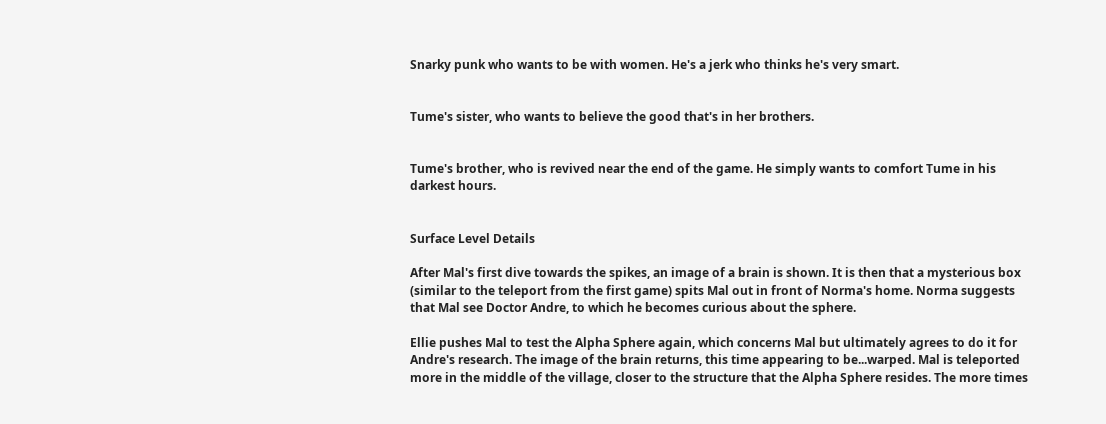Snarky punk who wants to be with women. He's a jerk who thinks he's very smart.


Tume's sister, who wants to believe the good that's in her brothers.


Tume's brother, who is revived near the end of the game. He simply wants to comfort Tume in his darkest hours.


Surface Level Details

After Mal's first dive towards the spikes, an image of a brain is shown. It is then that a mysterious box (similar to the teleport from the first game) spits Mal out in front of Norma's home. Norma suggests that Mal see Doctor Andre, to which he becomes curious about the sphere.

Ellie pushes Mal to test the Alpha Sphere again, which concerns Mal but ultimately agrees to do it for Andre's research. The image of the brain returns, this time appearing to be...warped. Mal is teleported more in the middle of the village, closer to the structure that the Alpha Sphere resides. The more times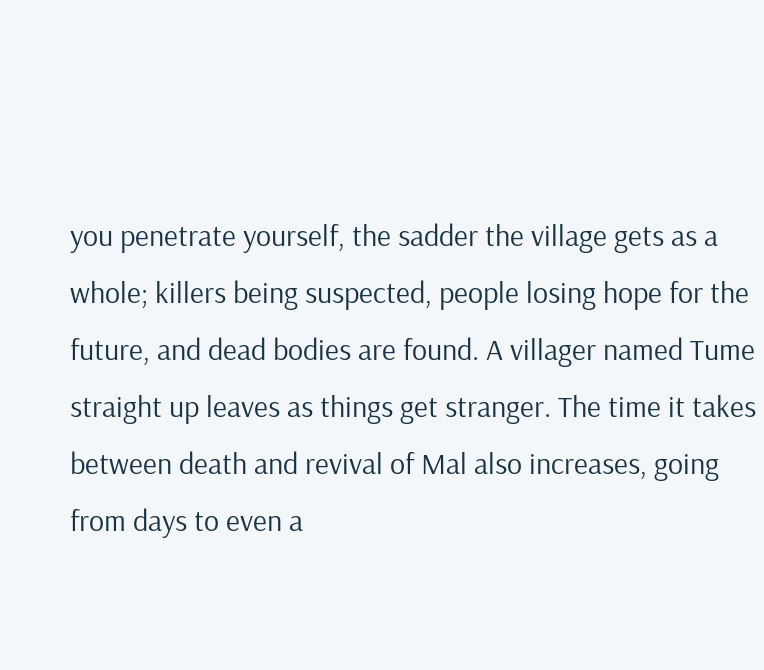you penetrate yourself, the sadder the village gets as a whole; killers being suspected, people losing hope for the future, and dead bodies are found. A villager named Tume straight up leaves as things get stranger. The time it takes between death and revival of Mal also increases, going from days to even a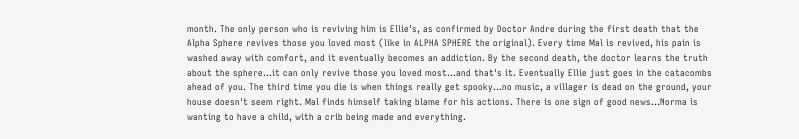month. The only person who is reviving him is Ellie's, as confirmed by Doctor Andre during the first death that the Alpha Sphere revives those you loved most (like in ALPHA SPHERE the original). Every time Mal is revived, his pain is washed away with comfort, and it eventually becomes an addiction. By the second death, the doctor learns the truth about the sphere...it can only revive those you loved most...and that's it. Eventually Ellie just goes in the catacombs ahead of you. The third time you die is when things really get spooky...no music, a villager is dead on the ground, your house doesn't seem right. Mal finds himself taking blame for his actions. There is one sign of good news...Norma is wanting to have a child, with a crib being made and everything.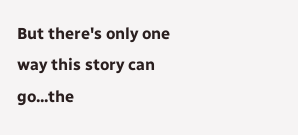But there's only one way this story can go...the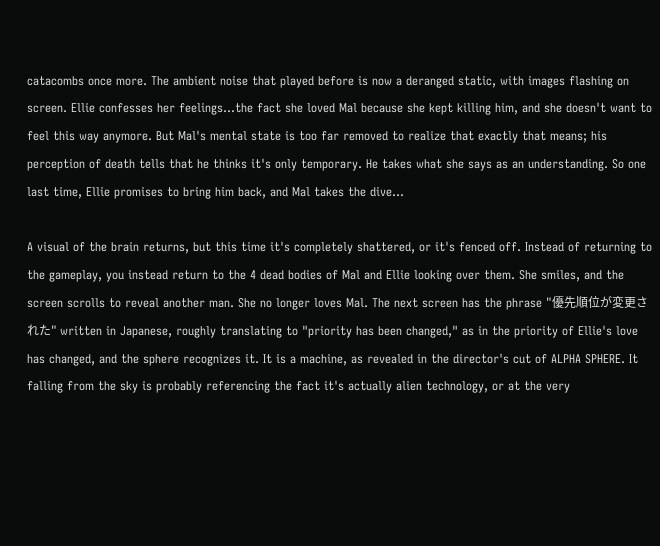catacombs once more. The ambient noise that played before is now a deranged static, with images flashing on screen. Ellie confesses her feelings...the fact she loved Mal because she kept killing him, and she doesn't want to feel this way anymore. But Mal's mental state is too far removed to realize that exactly that means; his perception of death tells that he thinks it's only temporary. He takes what she says as an understanding. So one last time, Ellie promises to bring him back, and Mal takes the dive...

A visual of the brain returns, but this time it's completely shattered, or it's fenced off. Instead of returning to the gameplay, you instead return to the 4 dead bodies of Mal and Ellie looking over them. She smiles, and the screen scrolls to reveal another man. She no longer loves Mal. The next screen has the phrase "優先順位が変更された" written in Japanese, roughly translating to "priority has been changed," as in the priority of Ellie's love has changed, and the sphere recognizes it. It is a machine, as revealed in the director's cut of ALPHA SPHERE. It falling from the sky is probably referencing the fact it's actually alien technology, or at the very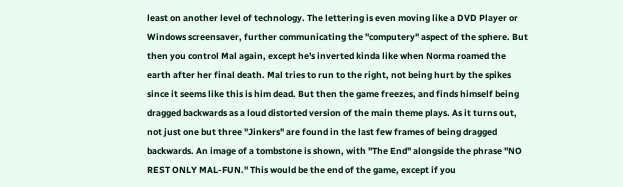least on another level of technology. The lettering is even moving like a DVD Player or Windows screensaver, further communicating the "computery" aspect of the sphere. But then you control Mal again, except he's inverted kinda like when Norma roamed the earth after her final death. Mal tries to run to the right, not being hurt by the spikes since it seems like this is him dead. But then the game freezes, and finds himself being dragged backwards as a loud distorted version of the main theme plays. As it turns out, not just one but three "Jinkers" are found in the last few frames of being dragged backwards. An image of a tombstone is shown, with "The End" alongside the phrase "NO REST ONLY MAL-FUN." This would be the end of the game, except if you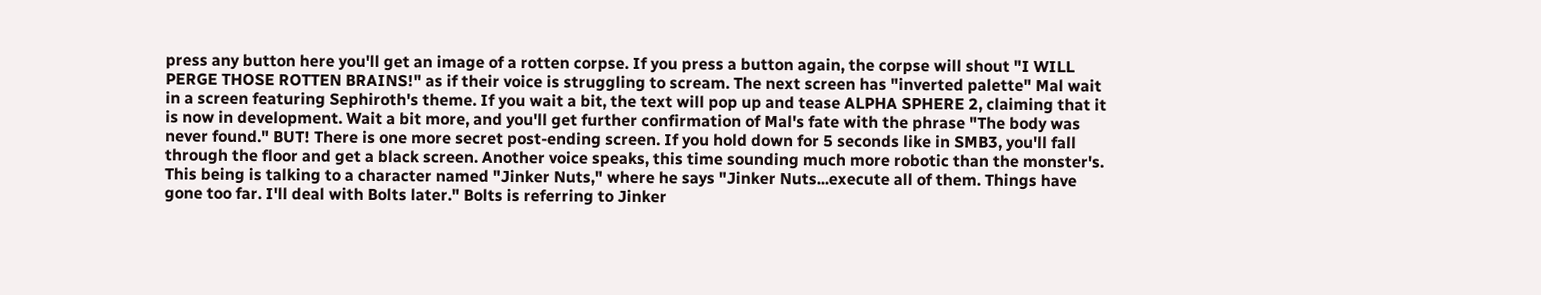press any button here you'll get an image of a rotten corpse. If you press a button again, the corpse will shout "I WILL PERGE THOSE ROTTEN BRAINS!" as if their voice is struggling to scream. The next screen has "inverted palette" Mal wait in a screen featuring Sephiroth's theme. If you wait a bit, the text will pop up and tease ALPHA SPHERE 2, claiming that it is now in development. Wait a bit more, and you'll get further confirmation of Mal's fate with the phrase "The body was never found." BUT! There is one more secret post-ending screen. If you hold down for 5 seconds like in SMB3, you'll fall through the floor and get a black screen. Another voice speaks, this time sounding much more robotic than the monster's. This being is talking to a character named "Jinker Nuts," where he says "Jinker Nuts...execute all of them. Things have gone too far. I'll deal with Bolts later." Bolts is referring to Jinker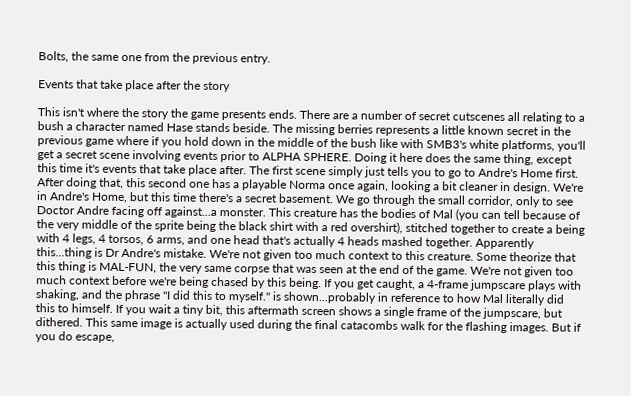Bolts, the same one from the previous entry.

Events that take place after the story

This isn't where the story the game presents ends. There are a number of secret cutscenes all relating to a bush a character named Hase stands beside. The missing berries represents a little known secret in the previous game where if you hold down in the middle of the bush like with SMB3's white platforms, you'll get a secret scene involving events prior to ALPHA SPHERE. Doing it here does the same thing, except this time it's events that take place after. The first scene simply just tells you to go to Andre's Home first. After doing that, this second one has a playable Norma once again, looking a bit cleaner in design. We're in Andre's Home, but this time there's a secret basement. We go through the small corridor, only to see Doctor Andre facing off against...a monster. This creature has the bodies of Mal (you can tell because of the very middle of the sprite being the black shirt with a red overshirt), stitched together to create a being with 4 legs, 4 torsos, 6 arms, and one head that's actually 4 heads mashed together. Apparently this...thing is Dr Andre's mistake. We're not given too much context to this creature. Some theorize that this thing is MAL-FUN, the very same corpse that was seen at the end of the game. We're not given too much context before we're being chased by this being. If you get caught, a 4-frame jumpscare plays with shaking, and the phrase "I did this to myself." is shown...probably in reference to how Mal literally did this to himself. If you wait a tiny bit, this aftermath screen shows a single frame of the jumpscare, but dithered. This same image is actually used during the final catacombs walk for the flashing images. But if you do escape,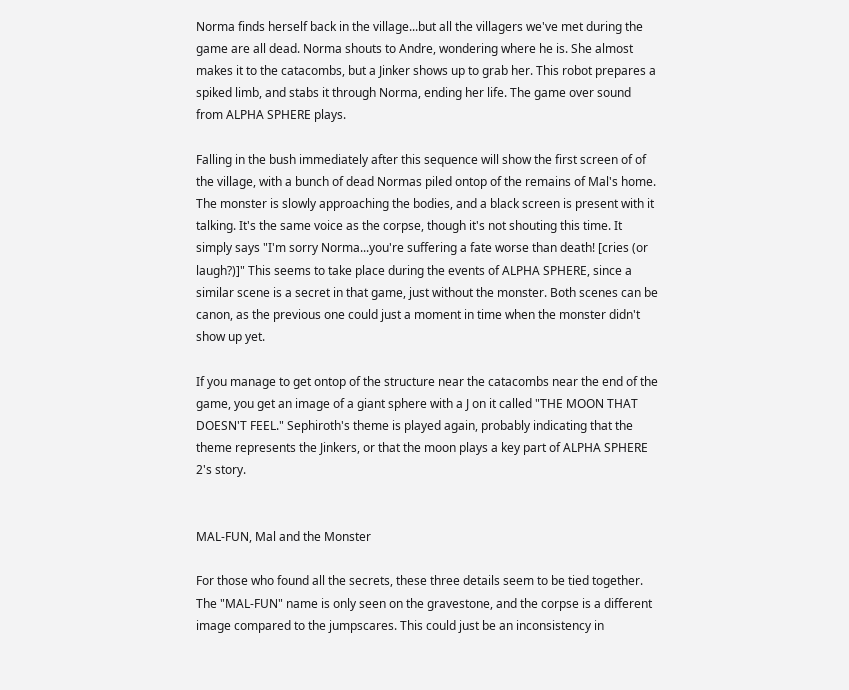Norma finds herself back in the village...but all the villagers we've met during the game are all dead. Norma shouts to Andre, wondering where he is. She almost makes it to the catacombs, but a Jinker shows up to grab her. This robot prepares a spiked limb, and stabs it through Norma, ending her life. The game over sound from ALPHA SPHERE plays.

Falling in the bush immediately after this sequence will show the first screen of of the village, with a bunch of dead Normas piled ontop of the remains of Mal's home. The monster is slowly approaching the bodies, and a black screen is present with it talking. It's the same voice as the corpse, though it's not shouting this time. It simply says "I'm sorry Norma...you're suffering a fate worse than death! [cries (or laugh?)]" This seems to take place during the events of ALPHA SPHERE, since a similar scene is a secret in that game, just without the monster. Both scenes can be canon, as the previous one could just a moment in time when the monster didn't show up yet.

If you manage to get ontop of the structure near the catacombs near the end of the game, you get an image of a giant sphere with a J on it called "THE MOON THAT DOESN'T FEEL." Sephiroth's theme is played again, probably indicating that the theme represents the Jinkers, or that the moon plays a key part of ALPHA SPHERE 2's story.


MAL-FUN, Mal and the Monster

For those who found all the secrets, these three details seem to be tied together. The "MAL-FUN" name is only seen on the gravestone, and the corpse is a different image compared to the jumpscares. This could just be an inconsistency in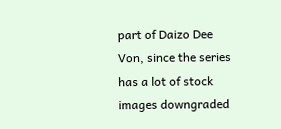part of Daizo Dee Von, since the series has a lot of stock images downgraded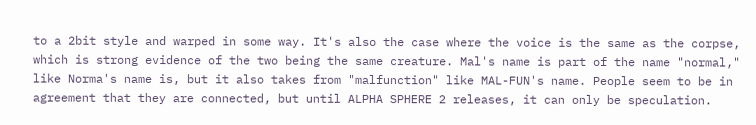to a 2bit style and warped in some way. It's also the case where the voice is the same as the corpse, which is strong evidence of the two being the same creature. Mal's name is part of the name "normal," like Norma's name is, but it also takes from "malfunction" like MAL-FUN's name. People seem to be in agreement that they are connected, but until ALPHA SPHERE 2 releases, it can only be speculation.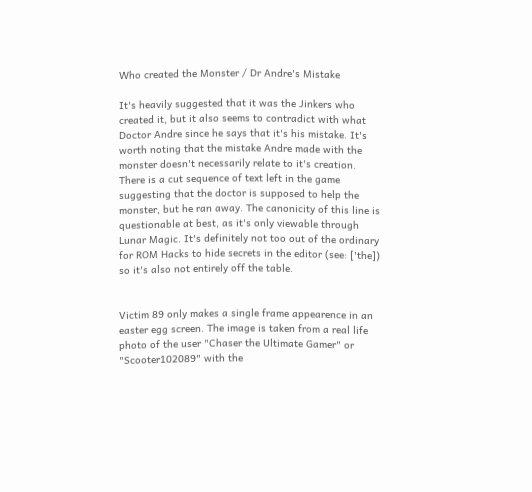Who created the Monster / Dr Andre's Mistake

It's heavily suggested that it was the Jinkers who created it, but it also seems to contradict with what Doctor Andre since he says that it's his mistake. It's worth noting that the mistake Andre made with the monster doesn't necessarily relate to it's creation. There is a cut sequence of text left in the game suggesting that the doctor is supposed to help the monster, but he ran away. The canonicity of this line is questionable at best, as it's only viewable through Lunar Magic. It's definitely not too out of the ordinary for ROM Hacks to hide secrets in the editor (see: ['the]) so it's also not entirely off the table.


Victim 89 only makes a single frame appearence in an easter egg screen. The image is taken from a real life photo of the user "Chaser the Ultimate Gamer" or "Scooter102089" with the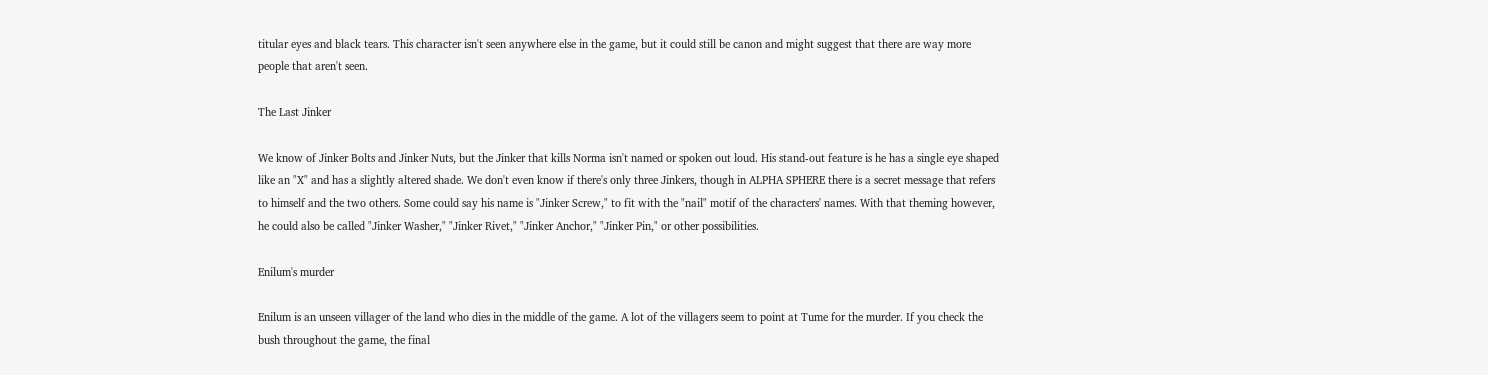titular eyes and black tears. This character isn't seen anywhere else in the game, but it could still be canon and might suggest that there are way more people that aren't seen.

The Last Jinker

We know of Jinker Bolts and Jinker Nuts, but the Jinker that kills Norma isn't named or spoken out loud. His stand-out feature is he has a single eye shaped like an "X" and has a slightly altered shade. We don't even know if there's only three Jinkers, though in ALPHA SPHERE there is a secret message that refers to himself and the two others. Some could say his name is "Jinker Screw," to fit with the "nail" motif of the characters' names. With that theming however, he could also be called "Jinker Washer," "Jinker Rivet," "Jinker Anchor," "Jinker Pin," or other possibilities.

Enilum's murder

Enilum is an unseen villager of the land who dies in the middle of the game. A lot of the villagers seem to point at Tume for the murder. If you check the bush throughout the game, the final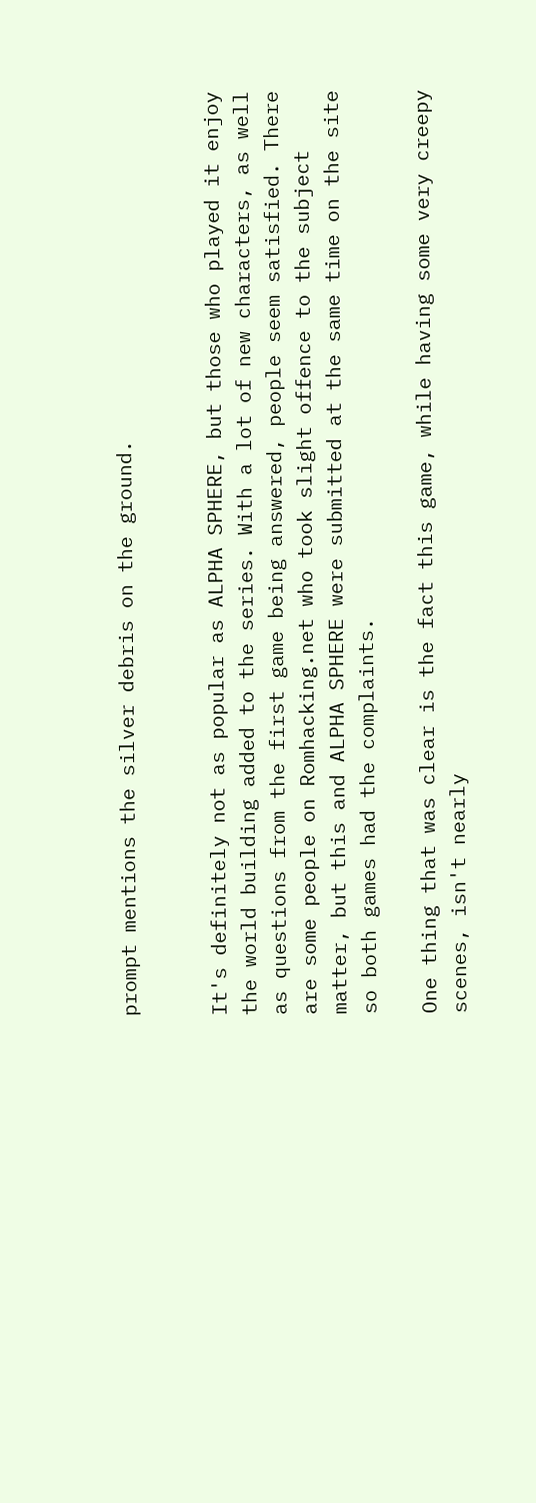prompt mentions the silver debris on the ground.


It's definitely not as popular as ALPHA SPHERE, but those who played it enjoy the world building added to the series. With a lot of new characters, as well as questions from the first game being answered, people seem satisfied. There are some people on Romhacking.net who took slight offence to the subject matter, but this and ALPHA SPHERE were submitted at the same time on the site so both games had the complaints.

One thing that was clear is the fact this game, while having some very creepy scenes, isn't nearly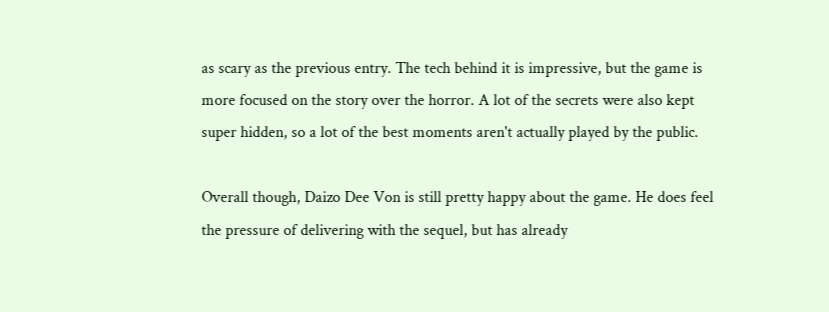as scary as the previous entry. The tech behind it is impressive, but the game is more focused on the story over the horror. A lot of the secrets were also kept super hidden, so a lot of the best moments aren't actually played by the public.

Overall though, Daizo Dee Von is still pretty happy about the game. He does feel the pressure of delivering with the sequel, but has already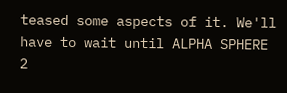teased some aspects of it. We'll have to wait until ALPHA SPHERE 2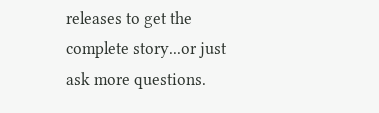releases to get the complete story...or just ask more questions.